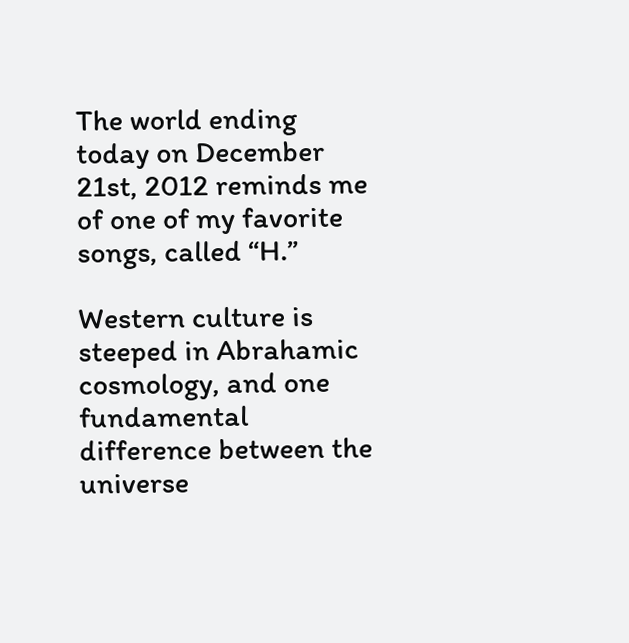The world ending today on December 21st, 2012 reminds me of one of my favorite songs, called “H.”

Western culture is steeped in Abrahamic cosmology, and one fundamental difference between the universe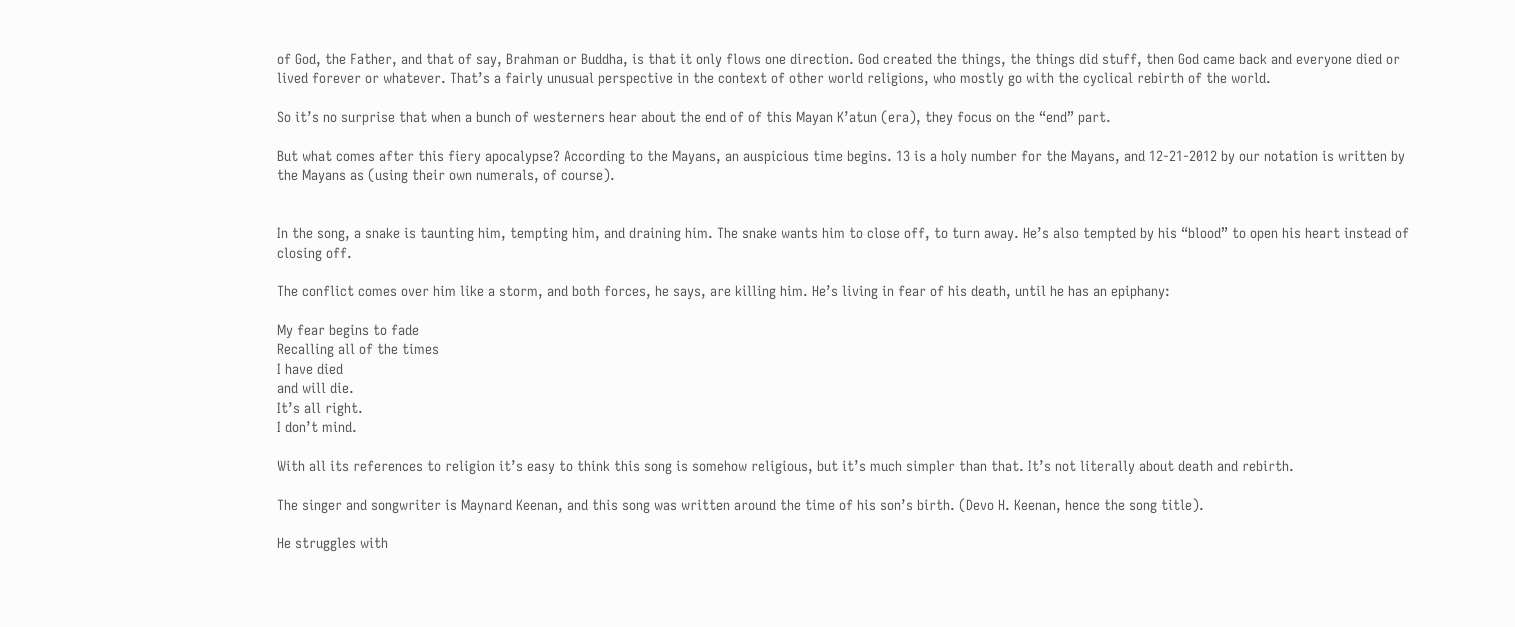of God, the Father, and that of say, Brahman or Buddha, is that it only flows one direction. God created the things, the things did stuff, then God came back and everyone died or lived forever or whatever. That’s a fairly unusual perspective in the context of other world religions, who mostly go with the cyclical rebirth of the world.

So it’s no surprise that when a bunch of westerners hear about the end of of this Mayan K’atun (era), they focus on the “end” part.

But what comes after this fiery apocalypse? According to the Mayans, an auspicious time begins. 13 is a holy number for the Mayans, and 12-21-2012 by our notation is written by the Mayans as (using their own numerals, of course).


In the song, a snake is taunting him, tempting him, and draining him. The snake wants him to close off, to turn away. He’s also tempted by his “blood” to open his heart instead of closing off.

The conflict comes over him like a storm, and both forces, he says, are killing him. He’s living in fear of his death, until he has an epiphany:

My fear begins to fade
Recalling all of the times
I have died
and will die.
It’s all right.
I don’t mind.

With all its references to religion it’s easy to think this song is somehow religious, but it’s much simpler than that. It’s not literally about death and rebirth.

The singer and songwriter is Maynard Keenan, and this song was written around the time of his son’s birth. (Devo H. Keenan, hence the song title).

He struggles with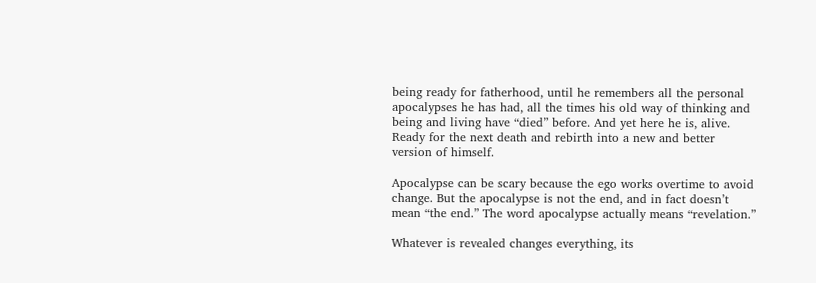being ready for fatherhood, until he remembers all the personal apocalypses he has had, all the times his old way of thinking and being and living have “died” before. And yet here he is, alive. Ready for the next death and rebirth into a new and better version of himself.

Apocalypse can be scary because the ego works overtime to avoid change. But the apocalypse is not the end, and in fact doesn’t mean “the end.” The word apocalypse actually means “revelation.”

Whatever is revealed changes everything, its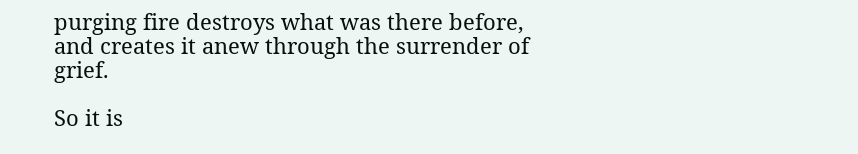purging fire destroys what was there before, and creates it anew through the surrender of grief.

So it is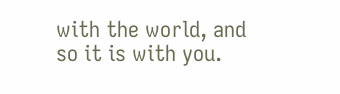with the world, and so it is with you.